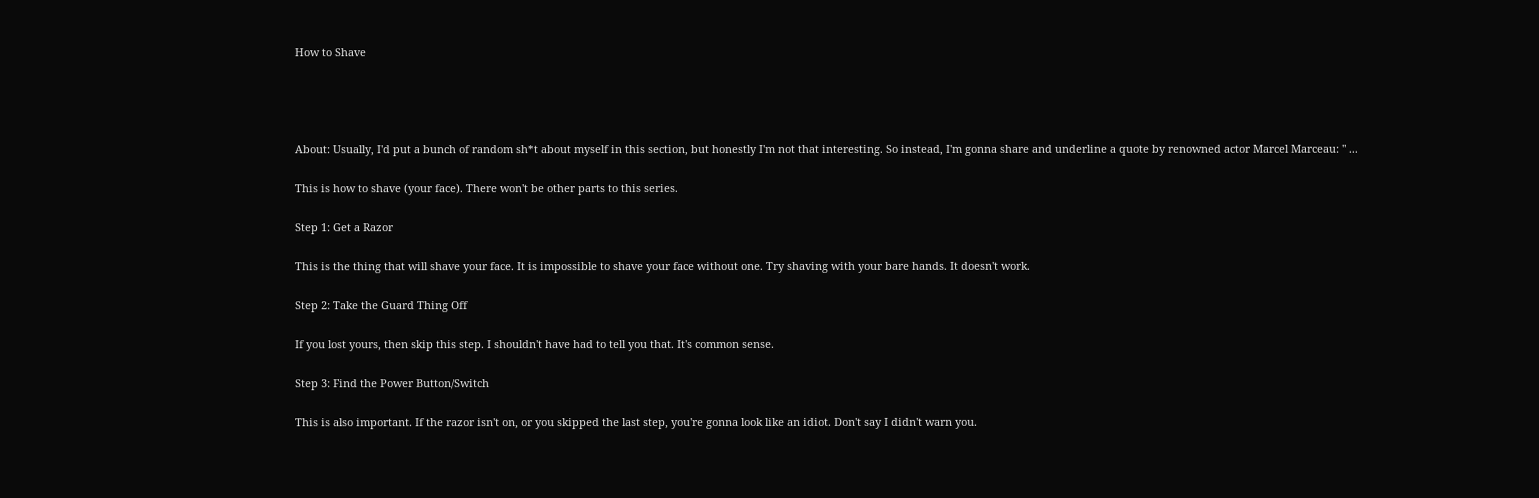How to Shave




About: Usually, I'd put a bunch of random sh*t about myself in this section, but honestly I'm not that interesting. So instead, I'm gonna share and underline a quote by renowned actor Marcel Marceau: " ...

This is how to shave (your face). There won't be other parts to this series.

Step 1: Get a Razor

This is the thing that will shave your face. It is impossible to shave your face without one. Try shaving with your bare hands. It doesn't work.

Step 2: Take the Guard Thing Off

If you lost yours, then skip this step. I shouldn't have had to tell you that. It's common sense.

Step 3: Find the Power Button/Switch

This is also important. If the razor isn't on, or you skipped the last step, you're gonna look like an idiot. Don't say I didn't warn you.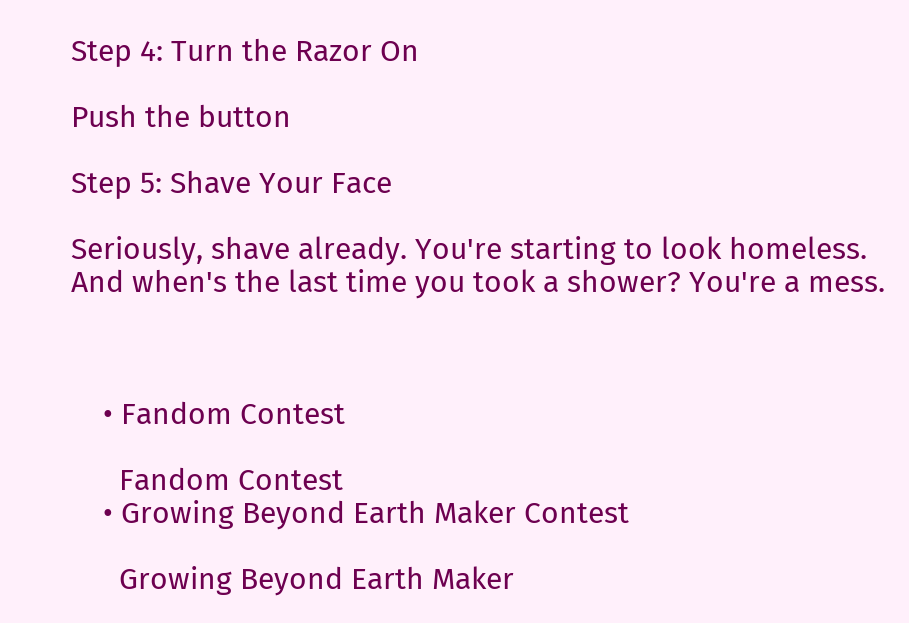Step 4: Turn the Razor On

Push the button

Step 5: Shave Your Face

Seriously, shave already. You're starting to look homeless. And when's the last time you took a shower? You're a mess.



    • Fandom Contest

      Fandom Contest
    • Growing Beyond Earth Maker Contest

      Growing Beyond Earth Maker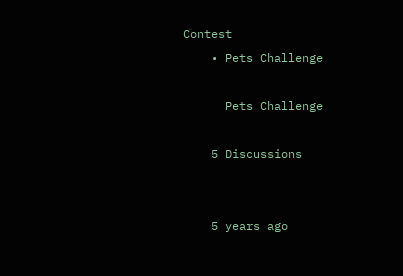Contest
    • Pets Challenge

      Pets Challenge

    5 Discussions


    5 years ago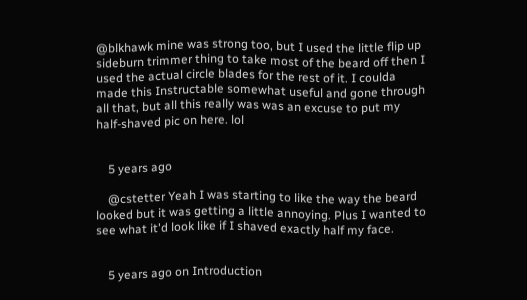@blkhawk mine was strong too, but I used the little flip up sideburn trimmer thing to take most of the beard off then I used the actual circle blades for the rest of it. I coulda made this Instructable somewhat useful and gone through all that, but all this really was was an excuse to put my half-shaved pic on here. lol


    5 years ago

    @cstetter Yeah I was starting to like the way the beard looked but it was getting a little annoying. Plus I wanted to see what it'd look like if I shaved exactly half my face.


    5 years ago on Introduction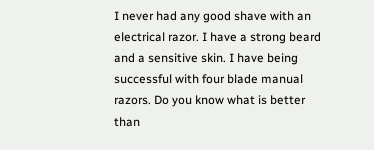I never had any good shave with an electrical razor. I have a strong beard and a sensitive skin. I have being successful with four blade manual razors. Do you know what is better than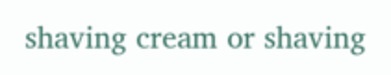shaving cream or shaving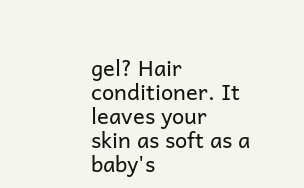gel? Hair conditioner. It leaves your skin as soft as a baby's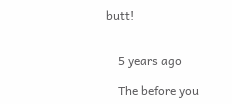butt!


    5 years ago

    The before you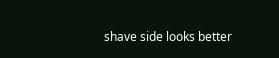shave side looks better